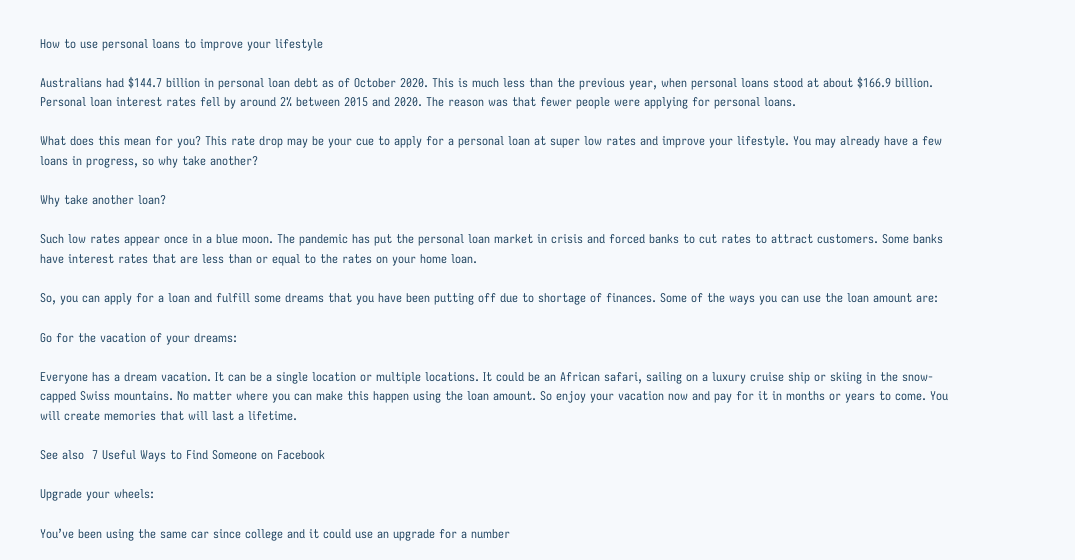How to use personal loans to improve your lifestyle

Australians had $144.7 billion in personal loan debt as of October 2020. This is much less than the previous year, when personal loans stood at about $166.9 billion. Personal loan interest rates fell by around 2% between 2015 and 2020. The reason was that fewer people were applying for personal loans.

What does this mean for you? This rate drop may be your cue to apply for a personal loan at super low rates and improve your lifestyle. You may already have a few loans in progress, so why take another?

Why take another loan?

Such low rates appear once in a blue moon. The pandemic has put the personal loan market in crisis and forced banks to cut rates to attract customers. Some banks have interest rates that are less than or equal to the rates on your home loan.

So, you can apply for a loan and fulfill some dreams that you have been putting off due to shortage of finances. Some of the ways you can use the loan amount are:

Go for the vacation of your dreams:

Everyone has a dream vacation. It can be a single location or multiple locations. It could be an African safari, sailing on a luxury cruise ship or skiing in the snow-capped Swiss mountains. No matter where you can make this happen using the loan amount. So enjoy your vacation now and pay for it in months or years to come. You will create memories that will last a lifetime.

See also  7 Useful Ways to Find Someone on Facebook

Upgrade your wheels:

You’ve been using the same car since college and it could use an upgrade for a number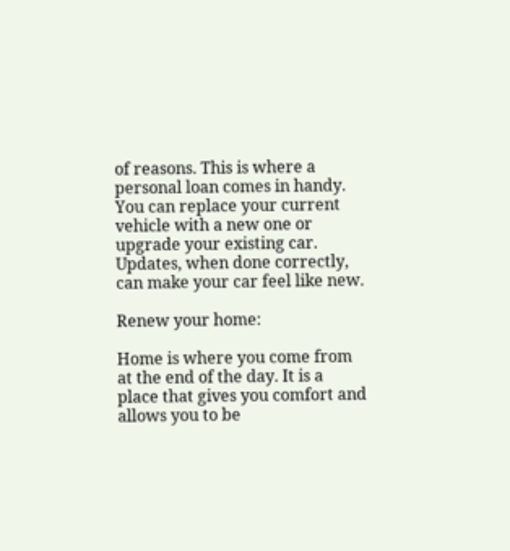of reasons. This is where a personal loan comes in handy. You can replace your current vehicle with a new one or upgrade your existing car. Updates, when done correctly, can make your car feel like new.

Renew your home:

Home is where you come from at the end of the day. It is a place that gives you comfort and allows you to be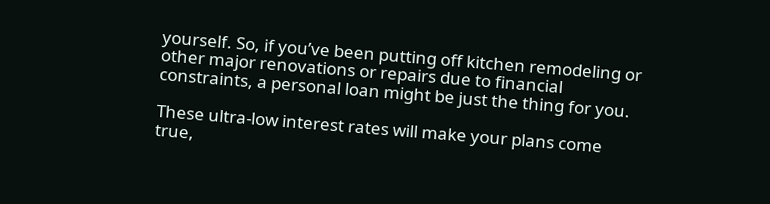yourself. So, if you’ve been putting off kitchen remodeling or other major renovations or repairs due to financial constraints, a personal loan might be just the thing for you.

These ultra-low interest rates will make your plans come true,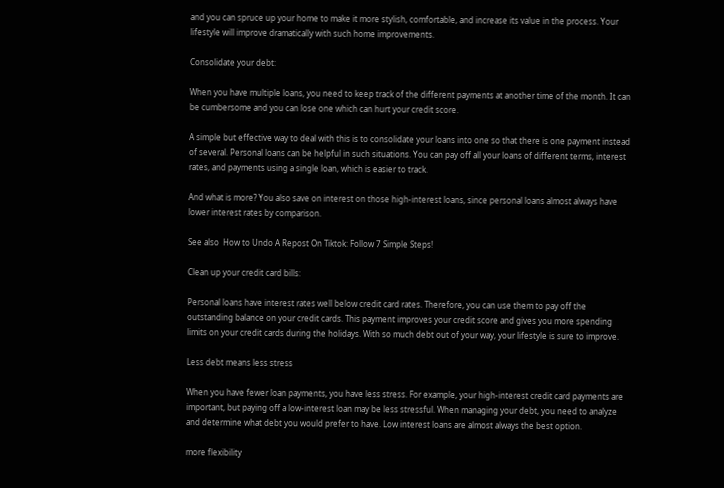and you can spruce up your home to make it more stylish, comfortable, and increase its value in the process. Your lifestyle will improve dramatically with such home improvements.

Consolidate your debt:

When you have multiple loans, you need to keep track of the different payments at another time of the month. It can be cumbersome and you can lose one which can hurt your credit score.

A simple but effective way to deal with this is to consolidate your loans into one so that there is one payment instead of several. Personal loans can be helpful in such situations. You can pay off all your loans of different terms, interest rates, and payments using a single loan, which is easier to track.

And what is more? You also save on interest on those high-interest loans, since personal loans almost always have lower interest rates by comparison.

See also  How to Undo A Repost On Tiktok: Follow 7 Simple Steps!

Clean up your credit card bills:

Personal loans have interest rates well below credit card rates. Therefore, you can use them to pay off the outstanding balance on your credit cards. This payment improves your credit score and gives you more spending limits on your credit cards during the holidays. With so much debt out of your way, your lifestyle is sure to improve.

Less debt means less stress

When you have fewer loan payments, you have less stress. For example, your high-interest credit card payments are important, but paying off a low-interest loan may be less stressful. When managing your debt, you need to analyze and determine what debt you would prefer to have. Low interest loans are almost always the best option.

more flexibility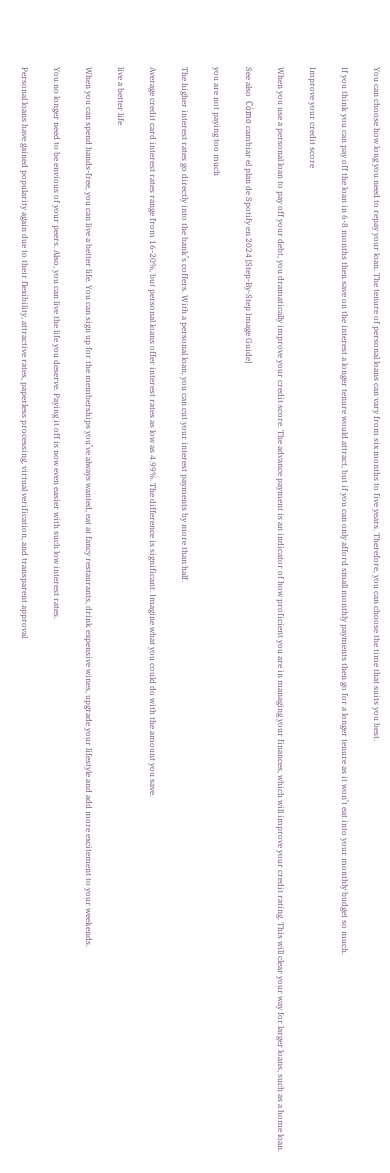You can choose how long you need to repay your loan. The tenure of personal loans can vary from six months to five years. Therefore, you can choose the time that suits you best.

If you think you can pay off the loan in 6-8 months then save on the interest a longer tenure would attract, but if you can only afford small monthly payments then go for a longer tenure as it won’t eat into your monthly budget so much.

Improve your credit score

When you use a personal loan to pay off your debt, you dramatically improve your credit score. The advance payment is an indicator of how proficient you are in managing your finances, which will improve your credit rating. This will clear your way for larger loans, such as a home loan.

See also  Cómo cambiar el plan de Spotify en 2024 [Step-By-Step Image Guide]

you are not paying too much

The higher interest rates go directly into the bank’s coffers. With a personal loan, you can cut your interest payments by more than half.

Average credit card interest rates range from 16-20%, but personal loans offer interest rates as low as 4.99%. The difference is significant. Imagine what you could do with the amount you save.

live a better life

When you can spend hands-free, you can live a better life. You can sign up for the memberships you’ve always wanted, eat at fancy restaurants, drink expensive wines, upgrade your lifestyle and add more excitement to your weekends.

You no longer need to be envious of your peers. Also, you can live the life you deserve. Paying it off is now even easier with such low interest rates.

Personal loans have gained popularity again due to their flexibility, attractive rates, paperless processing, virtual verification, and transparent approval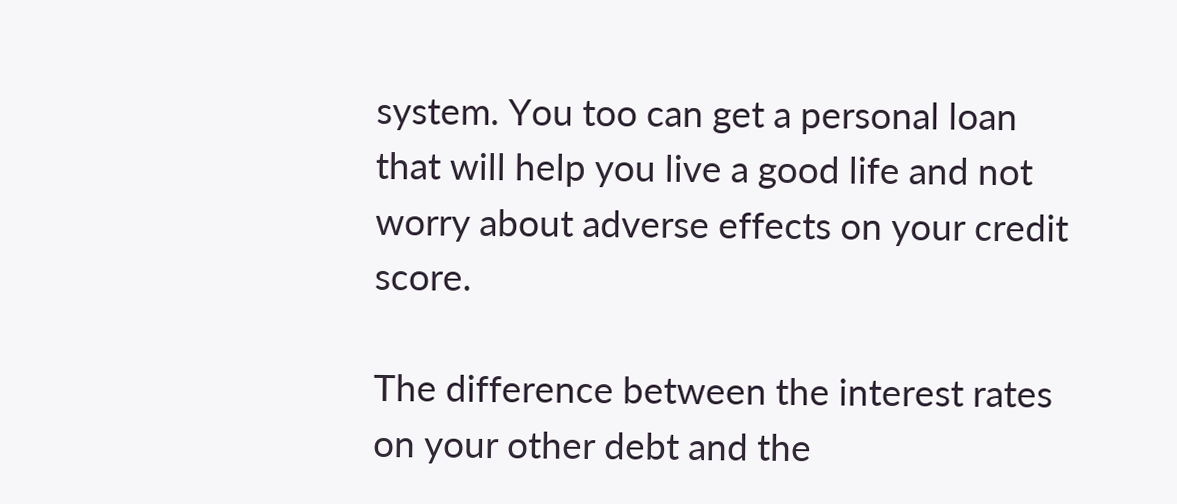system. You too can get a personal loan that will help you live a good life and not worry about adverse effects on your credit score.

The difference between the interest rates on your other debt and the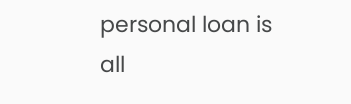personal loan is all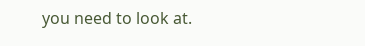you need to look at.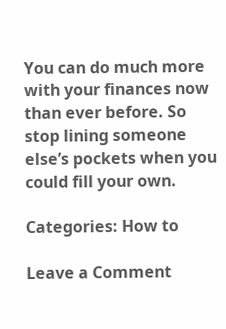You can do much more with your finances now than ever before. So stop lining someone else’s pockets when you could fill your own.

Categories: How to

Leave a Comment